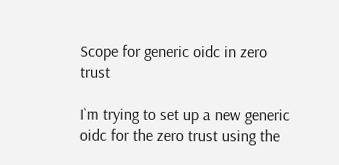Scope for generic oidc in zero trust

I`m trying to set up a new generic oidc for the zero trust using the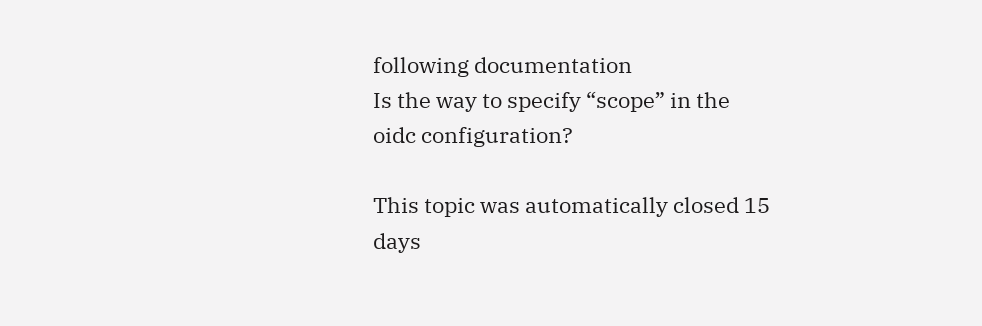following documentation
Is the way to specify “scope” in the oidc configuration?

This topic was automatically closed 15 days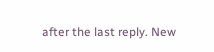after the last reply. New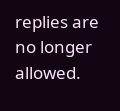replies are no longer allowed.